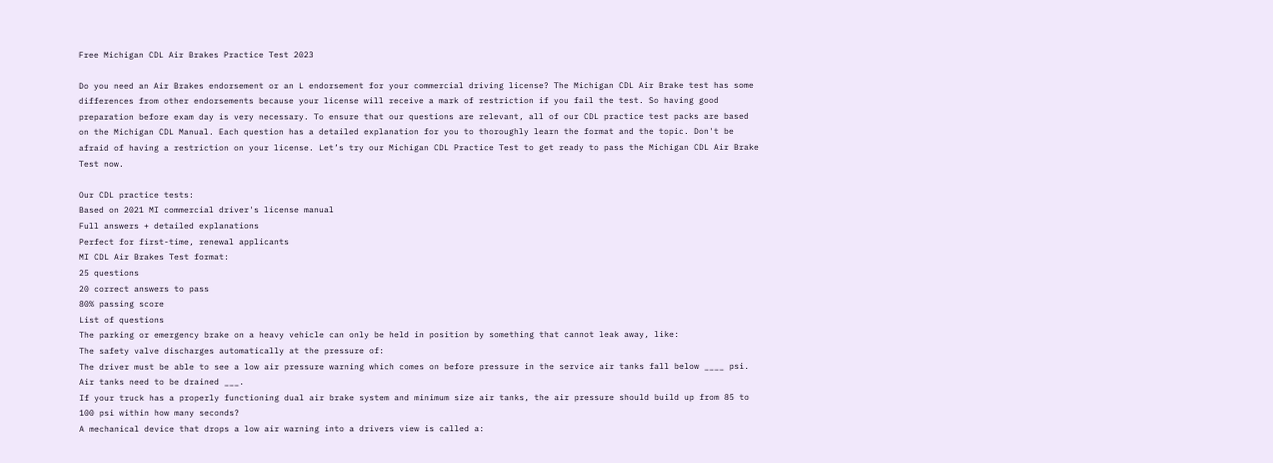Free Michigan CDL Air Brakes Practice Test 2023

Do you need an Air Brakes endorsement or an L endorsement for your commercial driving license? The Michigan CDL Air Brake test has some differences from other endorsements because your license will receive a mark of restriction if you fail the test. So having good preparation before exam day is very necessary. To ensure that our questions are relevant, all of our CDL practice test packs are based on the Michigan CDL Manual. Each question has a detailed explanation for you to thoroughly learn the format and the topic. Don't be afraid of having a restriction on your license. Let’s try our Michigan CDL Practice Test to get ready to pass the Michigan CDL Air Brake Test now.

Our CDL practice tests:
Based on 2021 MI commercial driver's license manual
Full answers + detailed explanations
Perfect for first-time, renewal applicants
MI CDL Air Brakes Test format:
25 questions
20 correct answers to pass
80% passing score
List of questions
The parking or emergency brake on a heavy vehicle can only be held in position by something that cannot leak away, like:
The safety valve discharges automatically at the pressure of:
The driver must be able to see a low air pressure warning which comes on before pressure in the service air tanks fall below ____ psi.
Air tanks need to be drained ___.
If your truck has a properly functioning dual air brake system and minimum size air tanks, the air pressure should build up from 85 to 100 psi within how many seconds?
A mechanical device that drops a low air warning into a drivers view is called a: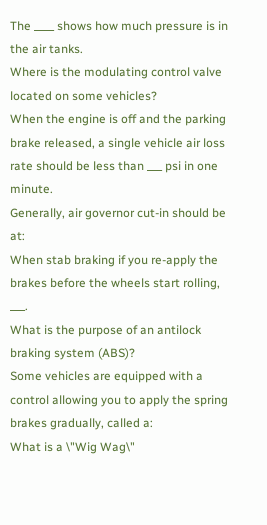The ____ shows how much pressure is in the air tanks.
Where is the modulating control valve located on some vehicles?
When the engine is off and the parking brake released, a single vehicle air loss rate should be less than ___ psi in one minute.
Generally, air governor cut-in should be at:
When stab braking if you re-apply the brakes before the wheels start rolling, ___.
What is the purpose of an antilock braking system (ABS)?
Some vehicles are equipped with a control allowing you to apply the spring brakes gradually, called a:
What is a \"Wig Wag\"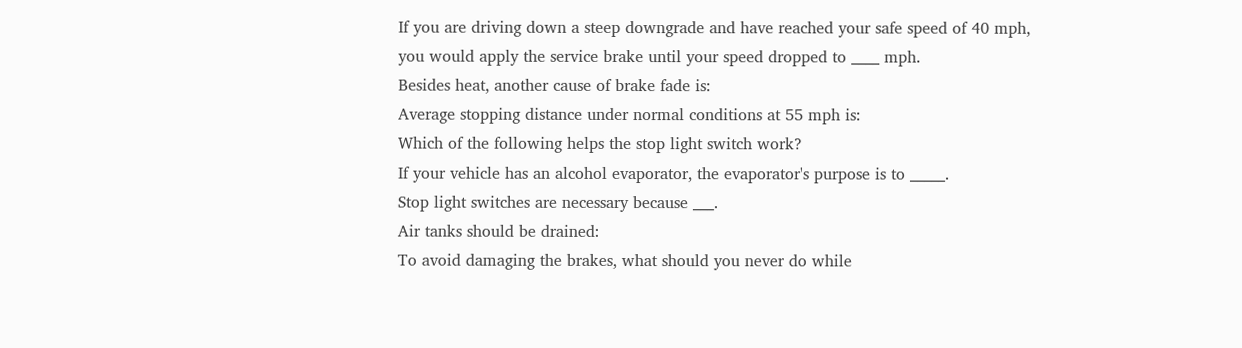If you are driving down a steep downgrade and have reached your safe speed of 40 mph, you would apply the service brake until your speed dropped to ____ mph.
Besides heat, another cause of brake fade is:
Average stopping distance under normal conditions at 55 mph is:
Which of the following helps the stop light switch work?
If your vehicle has an alcohol evaporator, the evaporator's purpose is to _____.
Stop light switches are necessary because ___.
Air tanks should be drained:
To avoid damaging the brakes, what should you never do while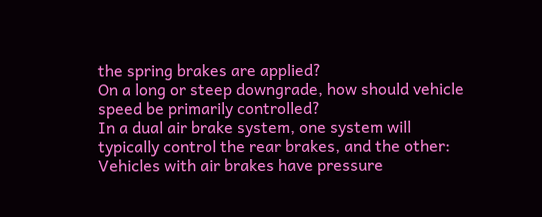the spring brakes are applied?
On a long or steep downgrade, how should vehicle speed be primarily controlled?
In a dual air brake system, one system will typically control the rear brakes, and the other:
Vehicles with air brakes have pressure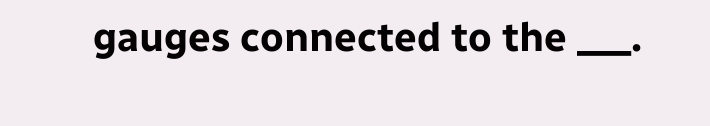gauges connected to the ___.